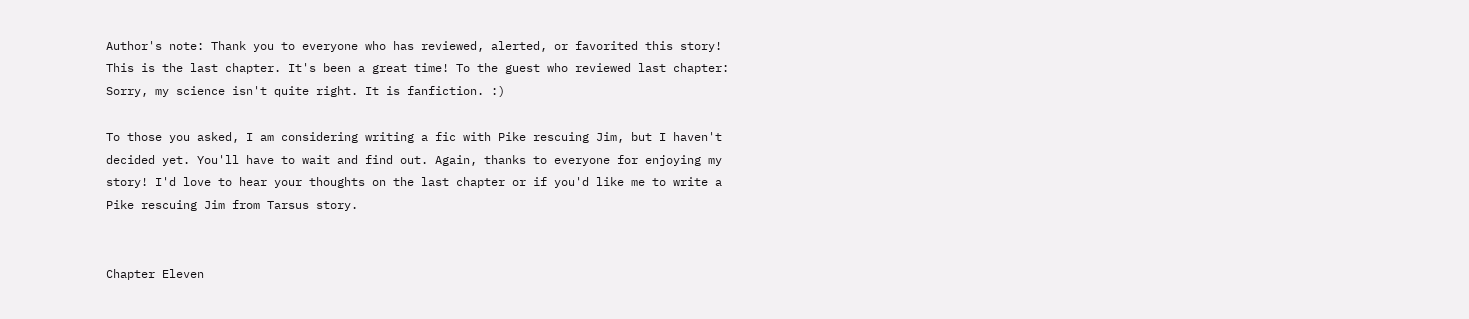Author's note: Thank you to everyone who has reviewed, alerted, or favorited this story! This is the last chapter. It's been a great time! To the guest who reviewed last chapter: Sorry, my science isn't quite right. It is fanfiction. :)

To those you asked, I am considering writing a fic with Pike rescuing Jim, but I haven't decided yet. You'll have to wait and find out. Again, thanks to everyone for enjoying my story! I'd love to hear your thoughts on the last chapter or if you'd like me to write a Pike rescuing Jim from Tarsus story.


Chapter Eleven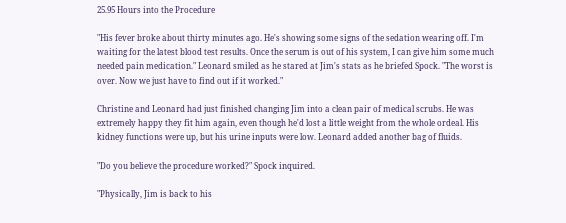25.95 Hours into the Procedure

"His fever broke about thirty minutes ago. He's showing some signs of the sedation wearing off. I'm waiting for the latest blood test results. Once the serum is out of his system, I can give him some much needed pain medication." Leonard smiled as he stared at Jim's stats as he briefed Spock. "The worst is over. Now we just have to find out if it worked."

Christine and Leonard had just finished changing Jim into a clean pair of medical scrubs. He was extremely happy they fit him again, even though he'd lost a little weight from the whole ordeal. His kidney functions were up, but his urine inputs were low. Leonard added another bag of fluids.

"Do you believe the procedure worked?" Spock inquired.

"Physically, Jim is back to his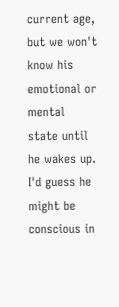current age, but we won't know his emotional or mental state until he wakes up. I'd guess he might be conscious in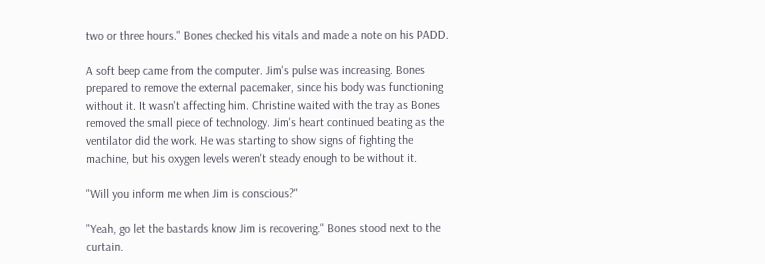two or three hours." Bones checked his vitals and made a note on his PADD.

A soft beep came from the computer. Jim's pulse was increasing. Bones prepared to remove the external pacemaker, since his body was functioning without it. It wasn't affecting him. Christine waited with the tray as Bones removed the small piece of technology. Jim's heart continued beating as the ventilator did the work. He was starting to show signs of fighting the machine, but his oxygen levels weren't steady enough to be without it.

"Will you inform me when Jim is conscious?"

"Yeah, go let the bastards know Jim is recovering." Bones stood next to the curtain.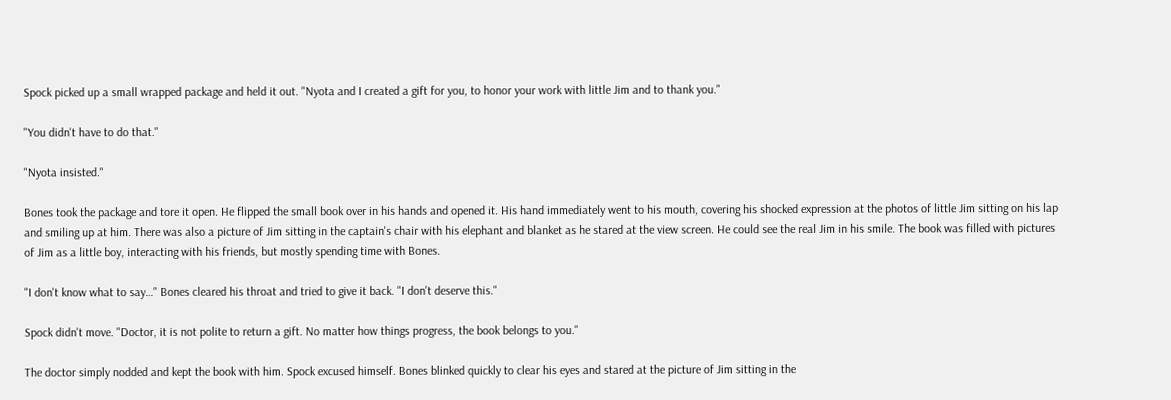Spock picked up a small wrapped package and held it out. "Nyota and I created a gift for you, to honor your work with little Jim and to thank you."

"You didn't have to do that."

"Nyota insisted."

Bones took the package and tore it open. He flipped the small book over in his hands and opened it. His hand immediately went to his mouth, covering his shocked expression at the photos of little Jim sitting on his lap and smiling up at him. There was also a picture of Jim sitting in the captain's chair with his elephant and blanket as he stared at the view screen. He could see the real Jim in his smile. The book was filled with pictures of Jim as a little boy, interacting with his friends, but mostly spending time with Bones.

"I don't know what to say…" Bones cleared his throat and tried to give it back. "I don't deserve this."

Spock didn't move. "Doctor, it is not polite to return a gift. No matter how things progress, the book belongs to you."

The doctor simply nodded and kept the book with him. Spock excused himself. Bones blinked quickly to clear his eyes and stared at the picture of Jim sitting in the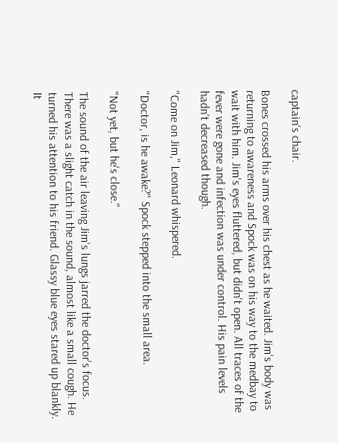captain's chair.

Bones crossed his arms over his chest as he waited. Jim's body was returning to awareness and Spock was on his way to the medbay to wait with him. Jim's eyes fluttered, but didn't open. All traces of the fever were gone and infection was under control. His pain levels hadn't decreased though.

"Come on Jim," Leonard whispered.

"Doctor, is he awake?" Spock stepped into the small area.

"Not yet, but he's close."

The sound of the air leaving Jim's lungs jarred the doctor's focus. There was a slight catch in the sound, almost like a small cough. He turned his attention to his friend. Glassy blue eyes stared up blankly. It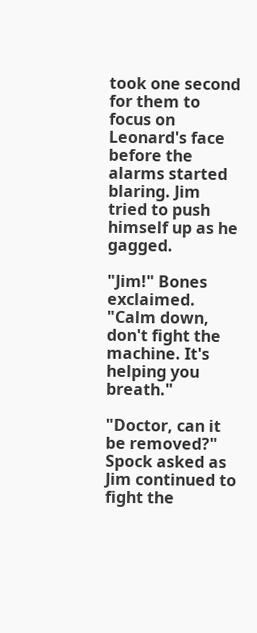took one second for them to focus on Leonard's face before the alarms started blaring. Jim tried to push himself up as he gagged.

"Jim!" Bones exclaimed. "Calm down, don't fight the machine. It's helping you breath."

"Doctor, can it be removed?" Spock asked as Jim continued to fight the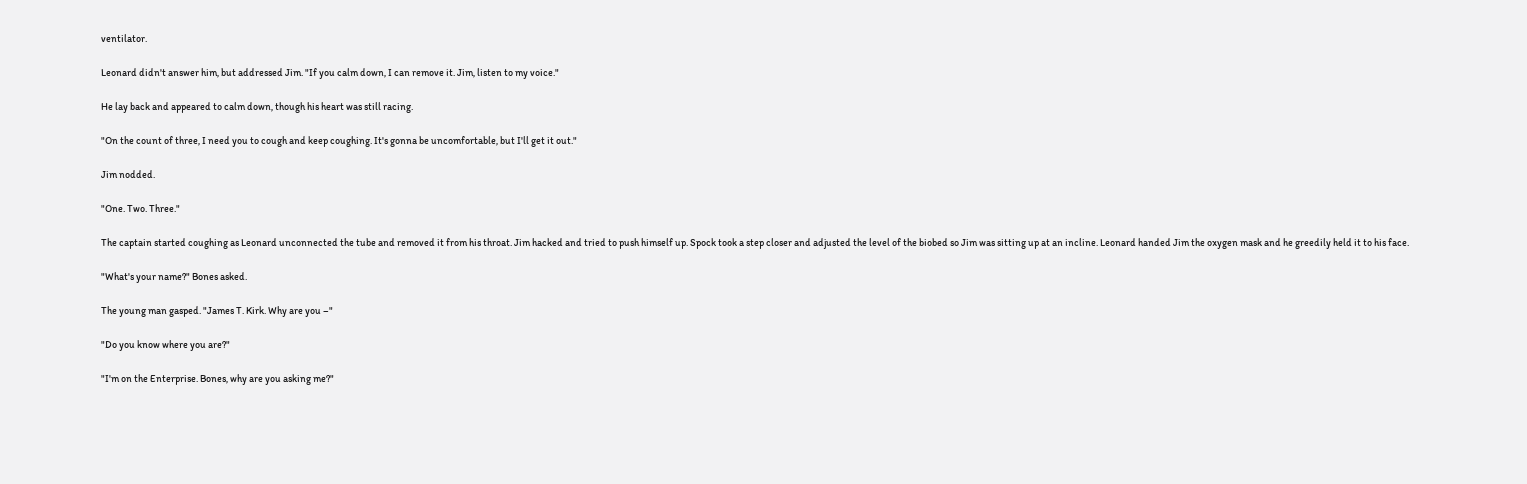ventilator.

Leonard didn't answer him, but addressed Jim. "If you calm down, I can remove it. Jim, listen to my voice."

He lay back and appeared to calm down, though his heart was still racing.

"On the count of three, I need you to cough and keep coughing. It's gonna be uncomfortable, but I'll get it out."

Jim nodded.

"One. Two. Three."

The captain started coughing as Leonard unconnected the tube and removed it from his throat. Jim hacked and tried to push himself up. Spock took a step closer and adjusted the level of the biobed so Jim was sitting up at an incline. Leonard handed Jim the oxygen mask and he greedily held it to his face.

"What's your name?" Bones asked.

The young man gasped. "James T. Kirk. Why are you –"

"Do you know where you are?"

"I'm on the Enterprise. Bones, why are you asking me?"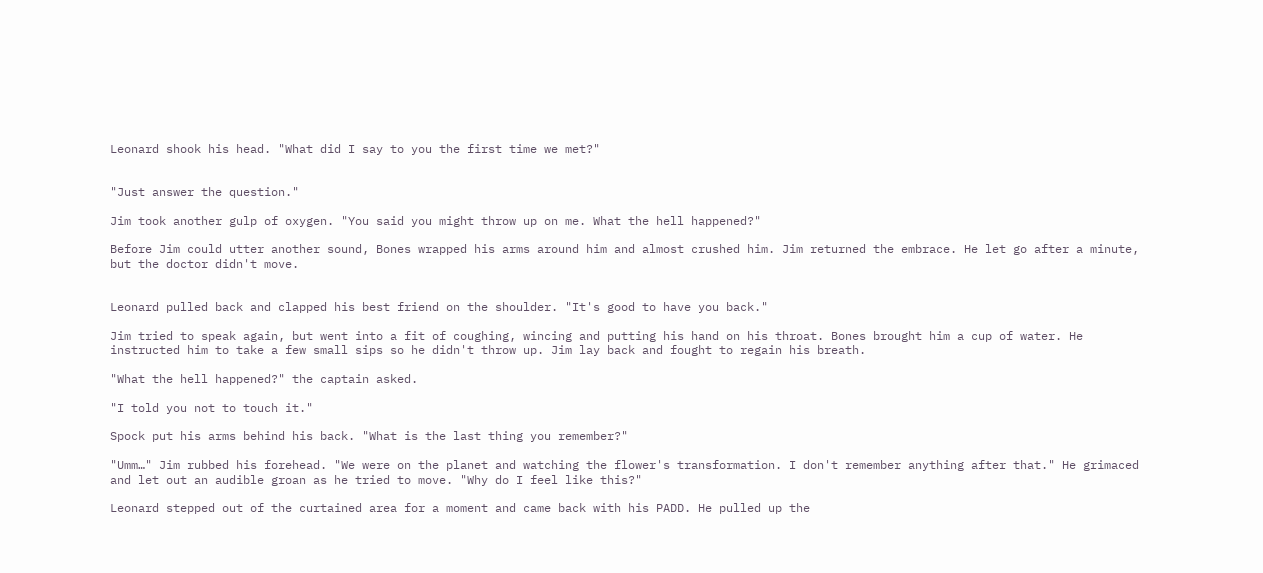Leonard shook his head. "What did I say to you the first time we met?"


"Just answer the question."

Jim took another gulp of oxygen. "You said you might throw up on me. What the hell happened?"

Before Jim could utter another sound, Bones wrapped his arms around him and almost crushed him. Jim returned the embrace. He let go after a minute, but the doctor didn't move.


Leonard pulled back and clapped his best friend on the shoulder. "It's good to have you back."

Jim tried to speak again, but went into a fit of coughing, wincing and putting his hand on his throat. Bones brought him a cup of water. He instructed him to take a few small sips so he didn't throw up. Jim lay back and fought to regain his breath.

"What the hell happened?" the captain asked.

"I told you not to touch it."

Spock put his arms behind his back. "What is the last thing you remember?"

"Umm…" Jim rubbed his forehead. "We were on the planet and watching the flower's transformation. I don't remember anything after that." He grimaced and let out an audible groan as he tried to move. "Why do I feel like this?"

Leonard stepped out of the curtained area for a moment and came back with his PADD. He pulled up the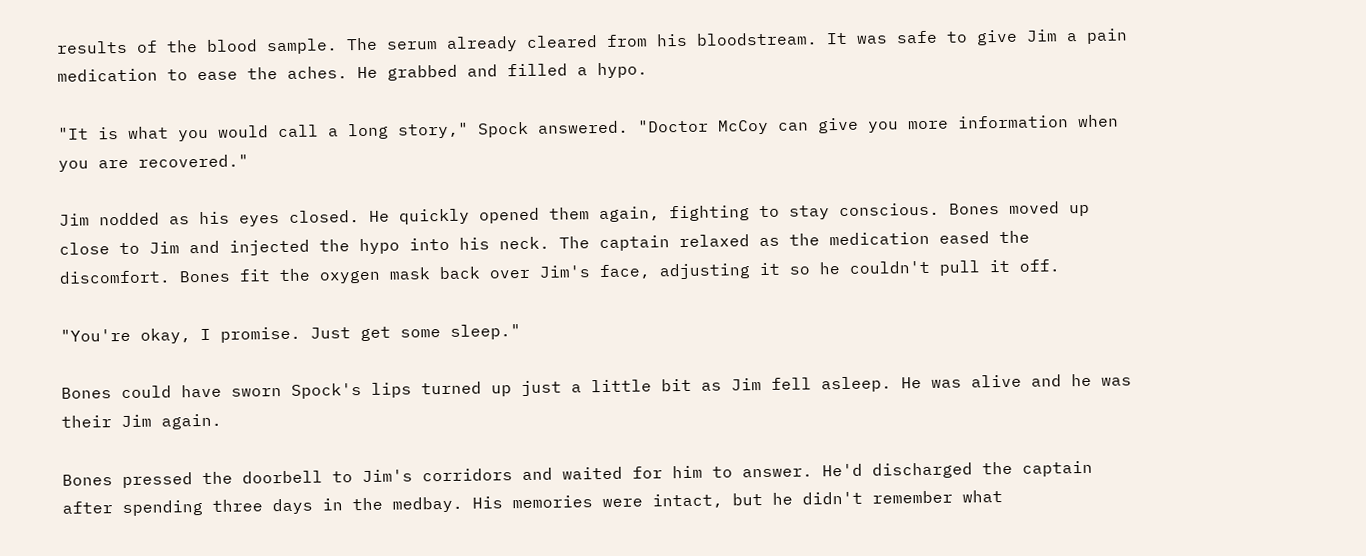results of the blood sample. The serum already cleared from his bloodstream. It was safe to give Jim a pain medication to ease the aches. He grabbed and filled a hypo.

"It is what you would call a long story," Spock answered. "Doctor McCoy can give you more information when you are recovered."

Jim nodded as his eyes closed. He quickly opened them again, fighting to stay conscious. Bones moved up close to Jim and injected the hypo into his neck. The captain relaxed as the medication eased the discomfort. Bones fit the oxygen mask back over Jim's face, adjusting it so he couldn't pull it off.

"You're okay, I promise. Just get some sleep."

Bones could have sworn Spock's lips turned up just a little bit as Jim fell asleep. He was alive and he was their Jim again.

Bones pressed the doorbell to Jim's corridors and waited for him to answer. He'd discharged the captain after spending three days in the medbay. His memories were intact, but he didn't remember what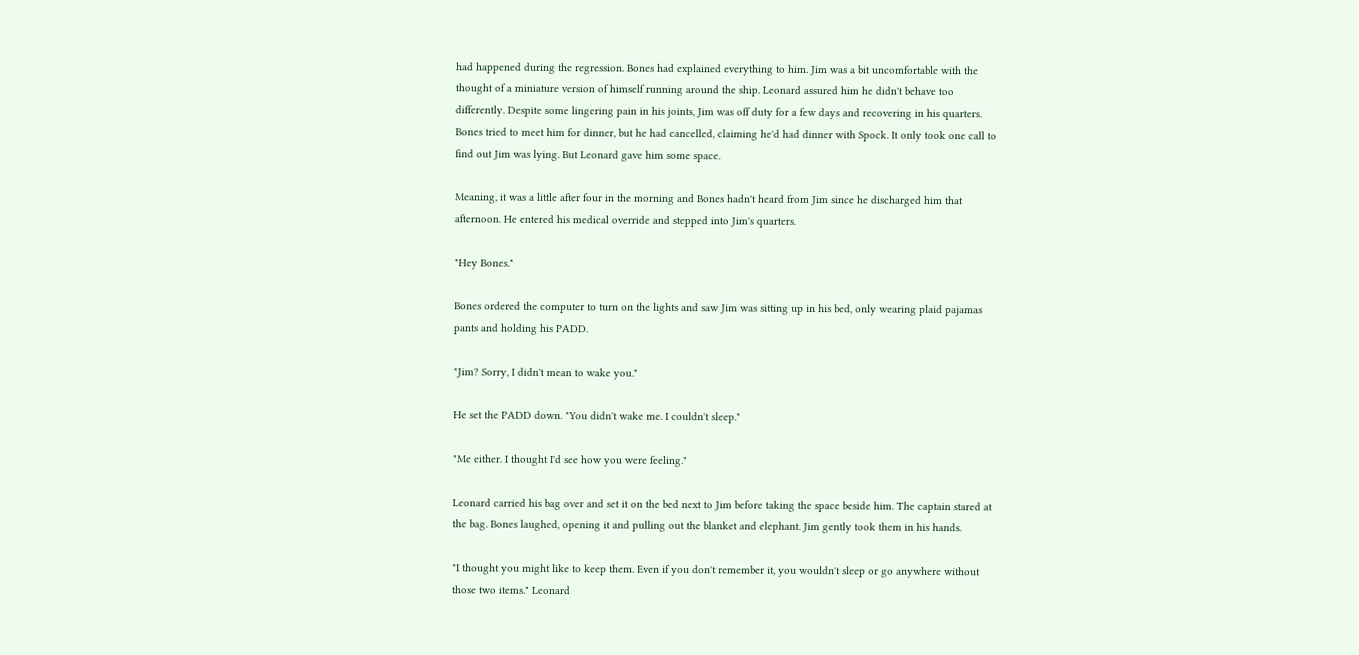had happened during the regression. Bones had explained everything to him. Jim was a bit uncomfortable with the thought of a miniature version of himself running around the ship. Leonard assured him he didn't behave too differently. Despite some lingering pain in his joints, Jim was off duty for a few days and recovering in his quarters. Bones tried to meet him for dinner, but he had cancelled, claiming he'd had dinner with Spock. It only took one call to find out Jim was lying. But Leonard gave him some space.

Meaning, it was a little after four in the morning and Bones hadn't heard from Jim since he discharged him that afternoon. He entered his medical override and stepped into Jim's quarters.

"Hey Bones."

Bones ordered the computer to turn on the lights and saw Jim was sitting up in his bed, only wearing plaid pajamas pants and holding his PADD.

"Jim? Sorry, I didn't mean to wake you."

He set the PADD down. "You didn't wake me. I couldn't sleep."

"Me either. I thought I'd see how you were feeling."

Leonard carried his bag over and set it on the bed next to Jim before taking the space beside him. The captain stared at the bag. Bones laughed, opening it and pulling out the blanket and elephant. Jim gently took them in his hands.

"I thought you might like to keep them. Even if you don't remember it, you wouldn't sleep or go anywhere without those two items." Leonard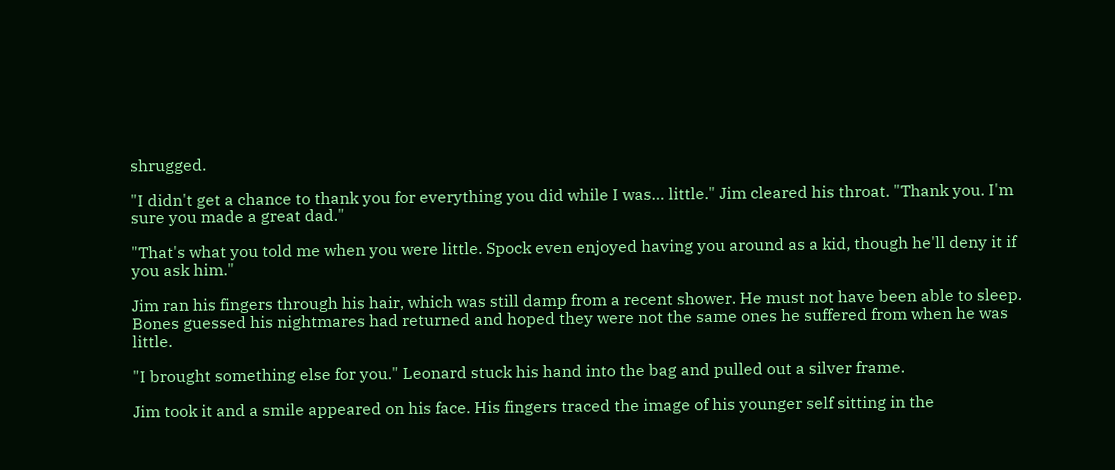shrugged.

"I didn't get a chance to thank you for everything you did while I was… little." Jim cleared his throat. "Thank you. I'm sure you made a great dad."

"That's what you told me when you were little. Spock even enjoyed having you around as a kid, though he'll deny it if you ask him."

Jim ran his fingers through his hair, which was still damp from a recent shower. He must not have been able to sleep. Bones guessed his nightmares had returned and hoped they were not the same ones he suffered from when he was little.

"I brought something else for you." Leonard stuck his hand into the bag and pulled out a silver frame.

Jim took it and a smile appeared on his face. His fingers traced the image of his younger self sitting in the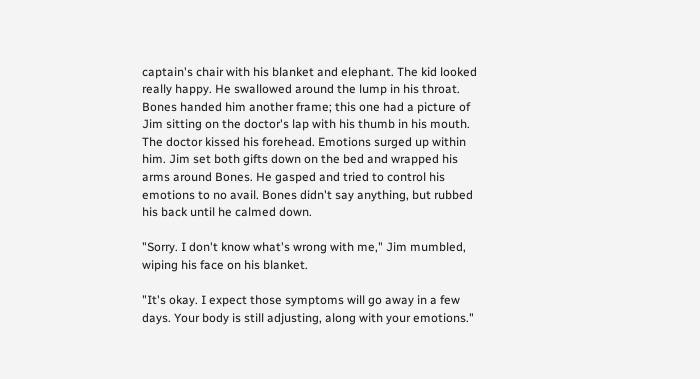captain's chair with his blanket and elephant. The kid looked really happy. He swallowed around the lump in his throat. Bones handed him another frame; this one had a picture of Jim sitting on the doctor's lap with his thumb in his mouth. The doctor kissed his forehead. Emotions surged up within him. Jim set both gifts down on the bed and wrapped his arms around Bones. He gasped and tried to control his emotions to no avail. Bones didn't say anything, but rubbed his back until he calmed down.

"Sorry. I don't know what's wrong with me," Jim mumbled, wiping his face on his blanket.

"It's okay. I expect those symptoms will go away in a few days. Your body is still adjusting, along with your emotions."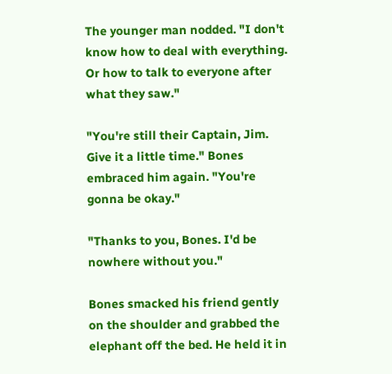The younger man nodded. "I don't know how to deal with everything. Or how to talk to everyone after what they saw."

"You're still their Captain, Jim. Give it a little time." Bones embraced him again. "You're gonna be okay."

"Thanks to you, Bones. I'd be nowhere without you."

Bones smacked his friend gently on the shoulder and grabbed the elephant off the bed. He held it in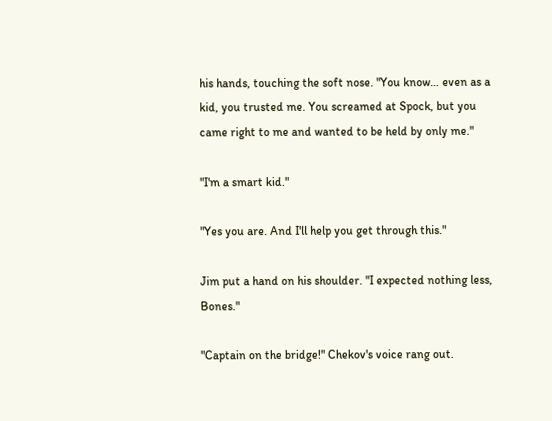his hands, touching the soft nose. "You know… even as a kid, you trusted me. You screamed at Spock, but you came right to me and wanted to be held by only me."

"I'm a smart kid."

"Yes you are. And I'll help you get through this."

Jim put a hand on his shoulder. "I expected nothing less, Bones."

"Captain on the bridge!" Chekov's voice rang out.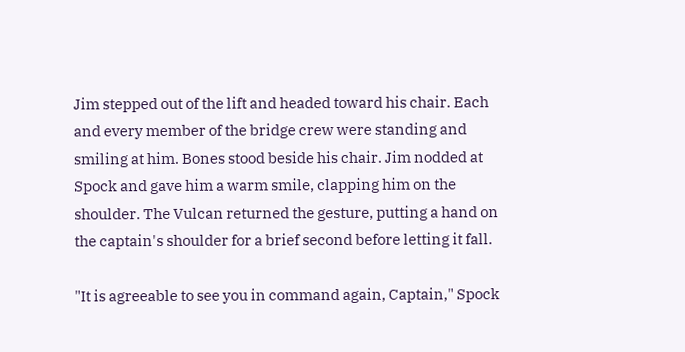Jim stepped out of the lift and headed toward his chair. Each and every member of the bridge crew were standing and smiling at him. Bones stood beside his chair. Jim nodded at Spock and gave him a warm smile, clapping him on the shoulder. The Vulcan returned the gesture, putting a hand on the captain's shoulder for a brief second before letting it fall.

"It is agreeable to see you in command again, Captain," Spock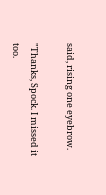said, rising one eyebrow.

"Thanks, Spock. I missed it too.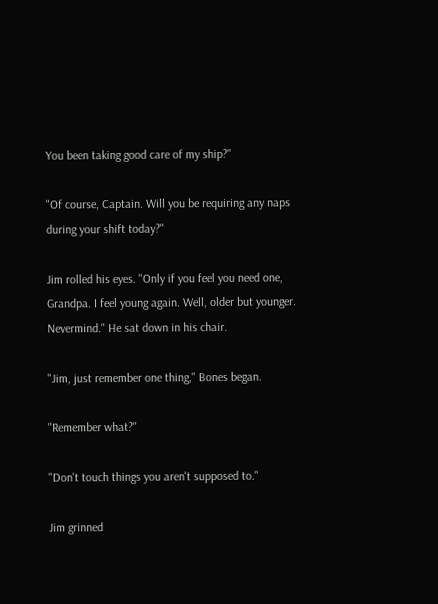You been taking good care of my ship?"

"Of course, Captain. Will you be requiring any naps during your shift today?"

Jim rolled his eyes. "Only if you feel you need one, Grandpa. I feel young again. Well, older but younger. Nevermind." He sat down in his chair.

"Jim, just remember one thing," Bones began.

"Remember what?"

"Don't touch things you aren't supposed to."

Jim grinned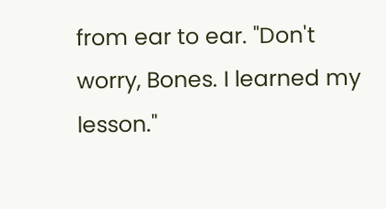from ear to ear. "Don't worry, Bones. I learned my lesson."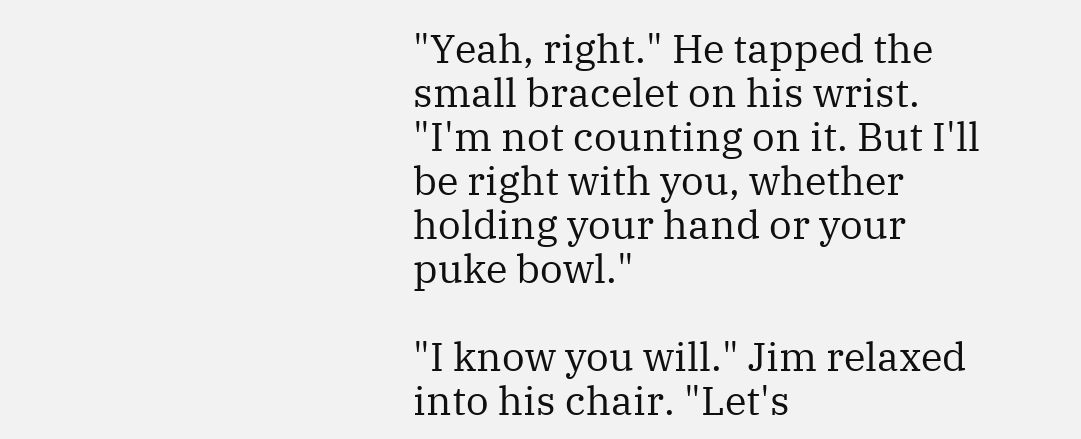"Yeah, right." He tapped the small bracelet on his wrist. "I'm not counting on it. But I'll be right with you, whether holding your hand or your puke bowl."

"I know you will." Jim relaxed into his chair. "Let's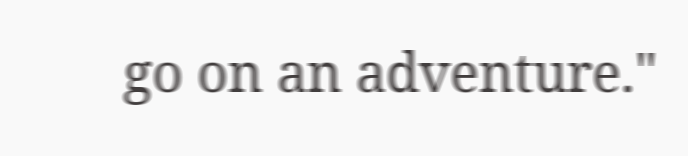go on an adventure."